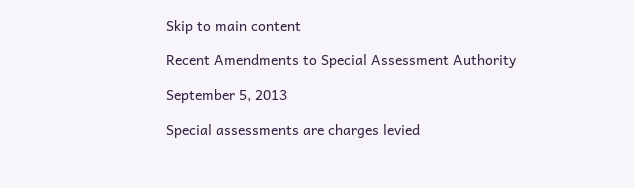Skip to main content

Recent Amendments to Special Assessment Authority

September 5, 2013

Special assessments are charges levied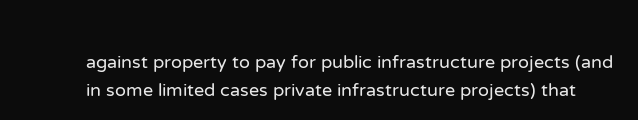against property to pay for public infrastructure projects (and in some limited cases private infrastructure projects) that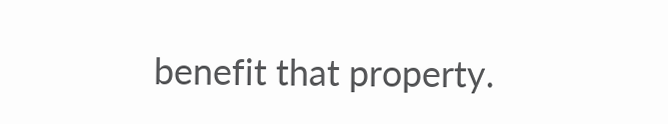benefit that property.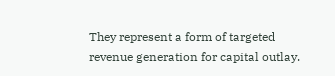They represent a form of targeted revenue generation for capital outlay.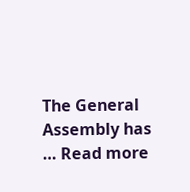The General Assembly has … Read more